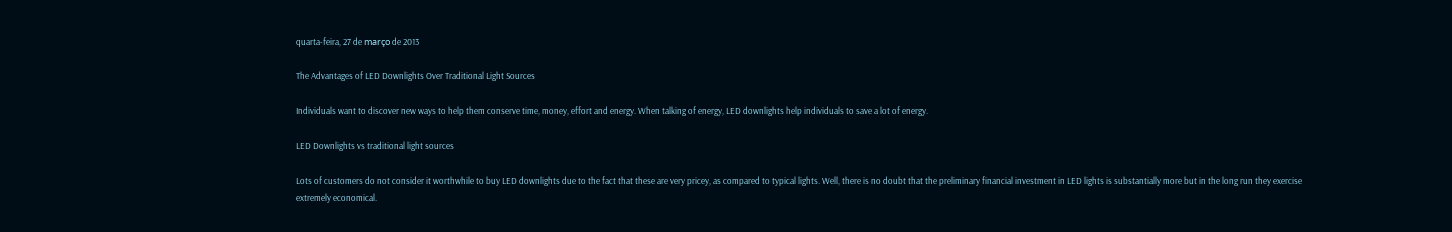quarta-feira, 27 de março de 2013

The Advantages of LED Downlights Over Traditional Light Sources

Individuals want to discover new ways to help them conserve time, money, effort and energy. When talking of energy, LED downlights help individuals to save a lot of energy.

LED Downlights vs traditional light sources

Lots of customers do not consider it worthwhile to buy LED downlights due to the fact that these are very pricey, as compared to typical lights. Well, there is no doubt that the preliminary financial investment in LED lights is substantially more but in the long run they exercise extremely economical.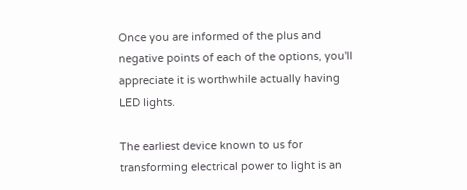Once you are informed of the plus and negative points of each of the options, you'll appreciate it is worthwhile actually having LED lights.

The earliest device known to us for transforming electrical power to light is an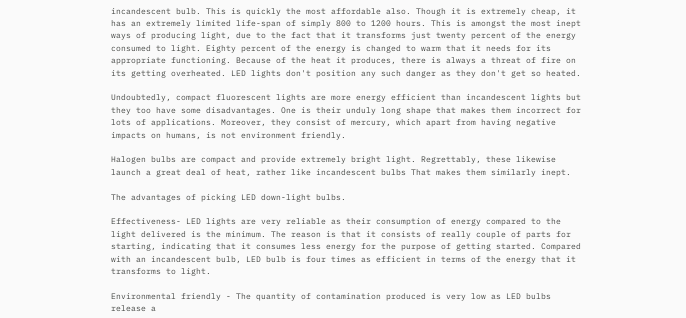incandescent bulb. This is quickly the most affordable also. Though it is extremely cheap, it has an extremely limited life-span of simply 800 to 1200 hours. This is amongst the most inept ways of producing light, due to the fact that it transforms just twenty percent of the energy consumed to light. Eighty percent of the energy is changed to warm that it needs for its appropriate functioning. Because of the heat it produces, there is always a threat of fire on its getting overheated. LED lights don't position any such danger as they don't get so heated.

Undoubtedly, compact fluorescent lights are more energy efficient than incandescent lights but they too have some disadvantages. One is their unduly long shape that makes them incorrect for lots of applications. Moreover, they consist of mercury, which apart from having negative impacts on humans, is not environment friendly.

Halogen bulbs are compact and provide extremely bright light. Regrettably, these likewise launch a great deal of heat, rather like incandescent bulbs That makes them similarly inept.

The advantages of picking LED down-light bulbs.

Effectiveness- LED lights are very reliable as their consumption of energy compared to the light delivered is the minimum. The reason is that it consists of really couple of parts for starting, indicating that it consumes less energy for the purpose of getting started. Compared with an incandescent bulb, LED bulb is four times as efficient in terms of the energy that it transforms to light.

Environmental friendly - The quantity of contamination produced is very low as LED bulbs release a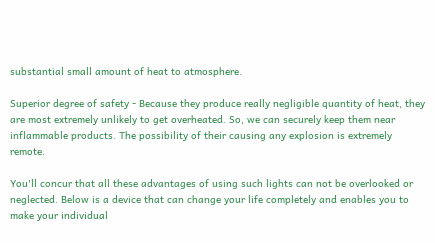substantial small amount of heat to atmosphere.

Superior degree of safety - Because they produce really negligible quantity of heat, they are most extremely unlikely to get overheated. So, we can securely keep them near inflammable products. The possibility of their causing any explosion is extremely remote.

You'll concur that all these advantages of using such lights can not be overlooked or neglected. Below is a device that can change your life completely and enables you to make your individual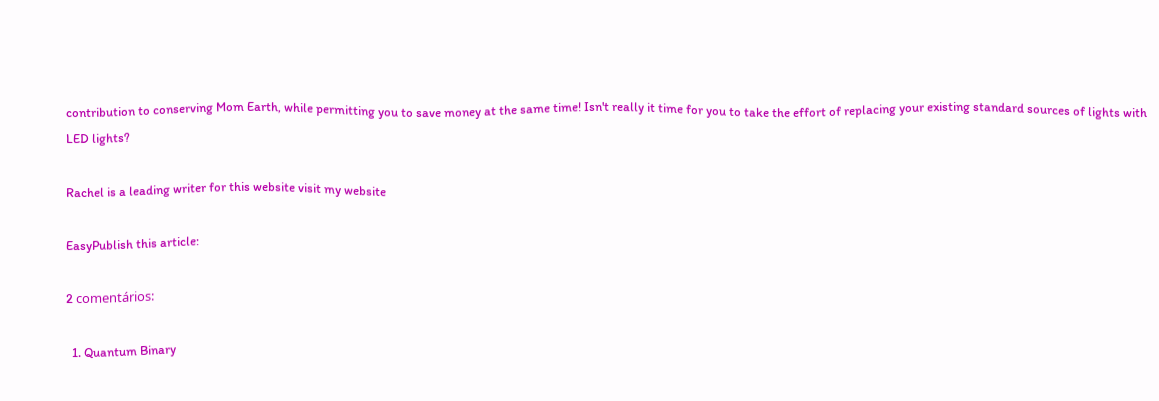contribution to conserving Mom Earth, while permitting you to save money at the same time! Isn't really it time for you to take the effort of replacing your existing standard sources of lights with LED lights?

Rachel is a leading writer for this website visit my website

EasyPublish this article:

2 comentários:

  1. Quantum Binary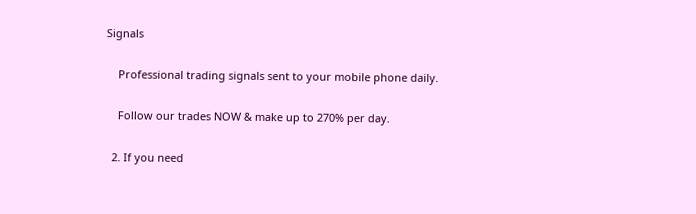Signals

    Professional trading signals sent to your mobile phone daily.

    Follow our trades NOW & make up to 270% per day.

  2. If you need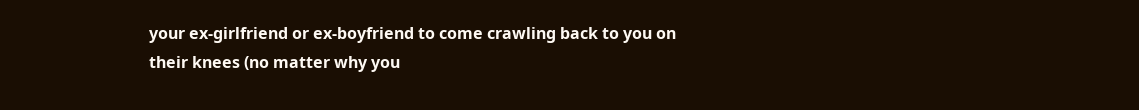your ex-girlfriend or ex-boyfriend to come crawling back to you on their knees (no matter why you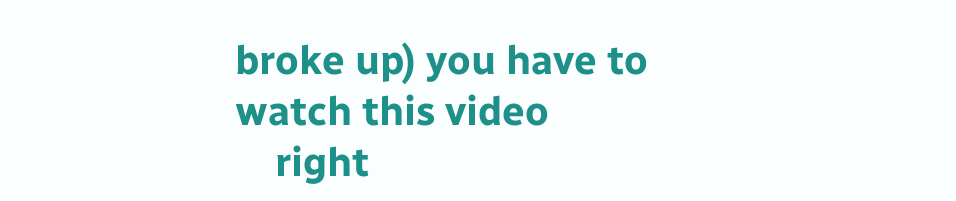broke up) you have to watch this video
    right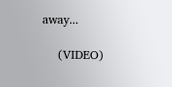away...

    (VIDEO)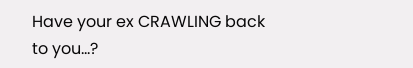Have your ex CRAWLING back to you...?